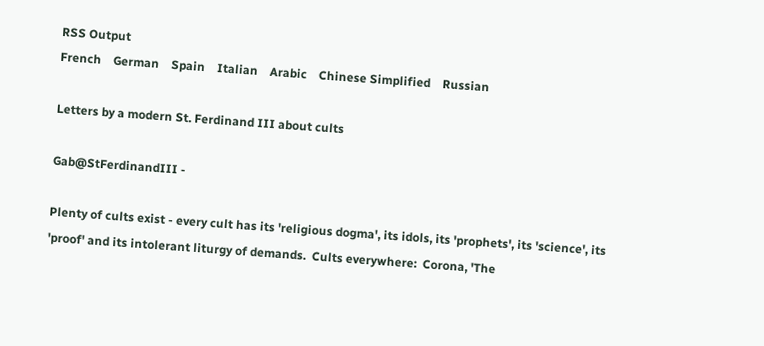RSS Output
French    German    Spain    Italian    Arabic    Chinese Simplified    Russian

Letters by a modern St. Ferdinand III about cults

Gab@StFerdinandIII -

Plenty of cults exist - every cult has its 'religious dogma', its idols, its 'prophets', its 'science', its 'proof' and its intolerant liturgy of demands.  Cults everywhere:  Corona, 'The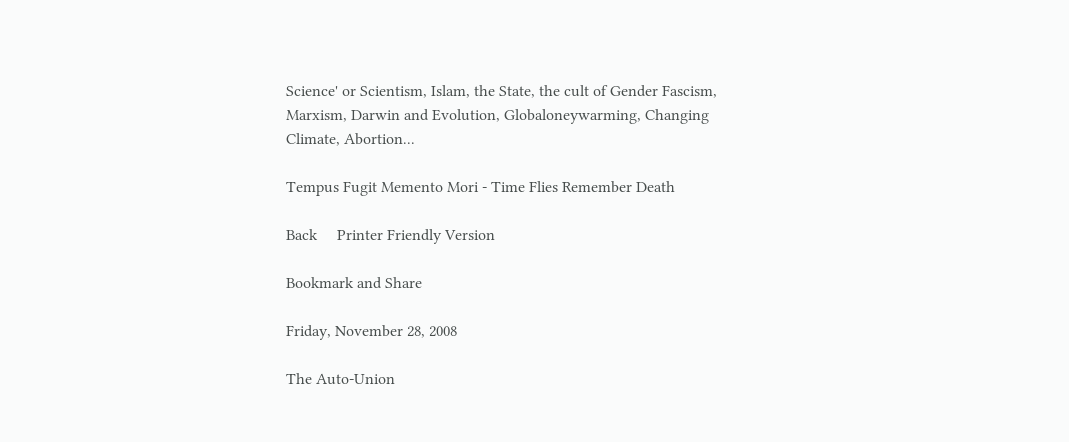Science' or Scientism, Islam, the State, the cult of Gender Fascism, Marxism, Darwin and Evolution, Globaloneywarming, Changing Climate, Abortion...

Tempus Fugit Memento Mori - Time Flies Remember Death

Back     Printer Friendly Version

Bookmark and Share

Friday, November 28, 2008

The Auto-Union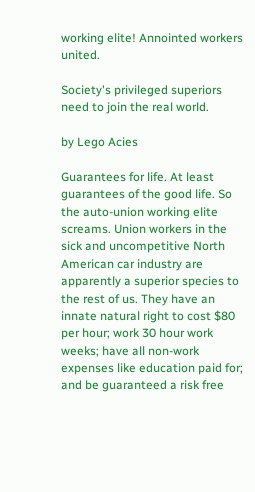working elite! Annointed workers united.

Society's privileged superiors need to join the real world.

by Lego Acies

Guarantees for life. At least guarantees of the good life. So the auto-union working elite screams. Union workers in the sick and uncompetitive North American car industry are apparently a superior species to the rest of us. They have an innate natural right to cost $80 per hour; work 30 hour work weeks; have all non-work expenses like education paid for; and be guaranteed a risk free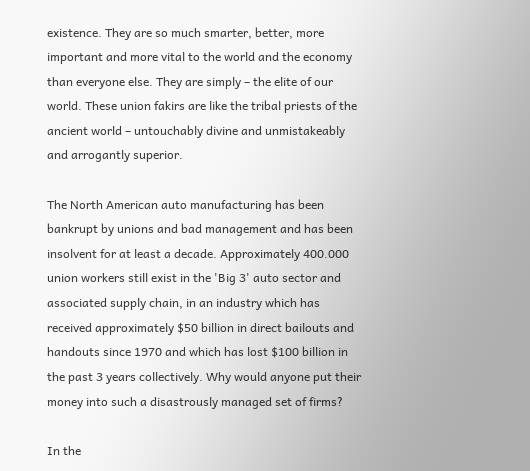existence. They are so much smarter, better, more important and more vital to the world and the economy than everyone else. They are simply – the elite of our world. These union fakirs are like the tribal priests of the ancient world – untouchably divine and unmistakeably and arrogantly superior.

The North American auto manufacturing has been bankrupt by unions and bad management and has been insolvent for at least a decade. Approximately 400.000 union workers still exist in the 'Big 3' auto sector and associated supply chain, in an industry which has received approximately $50 billion in direct bailouts and handouts since 1970 and which has lost $100 billion in the past 3 years collectively. Why would anyone put their money into such a disastrously managed set of firms?

In the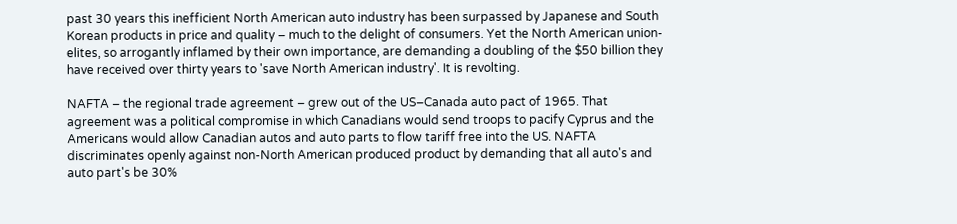past 30 years this inefficient North American auto industry has been surpassed by Japanese and South Korean products in price and quality – much to the delight of consumers. Yet the North American union-elites, so arrogantly inflamed by their own importance, are demanding a doubling of the $50 billion they have received over thirty years to 'save North American industry'. It is revolting.

NAFTA – the regional trade agreement – grew out of the US–Canada auto pact of 1965. That agreement was a political compromise in which Canadians would send troops to pacify Cyprus and the Americans would allow Canadian autos and auto parts to flow tariff free into the US. NAFTA discriminates openly against non-North American produced product by demanding that all auto's and auto part's be 30%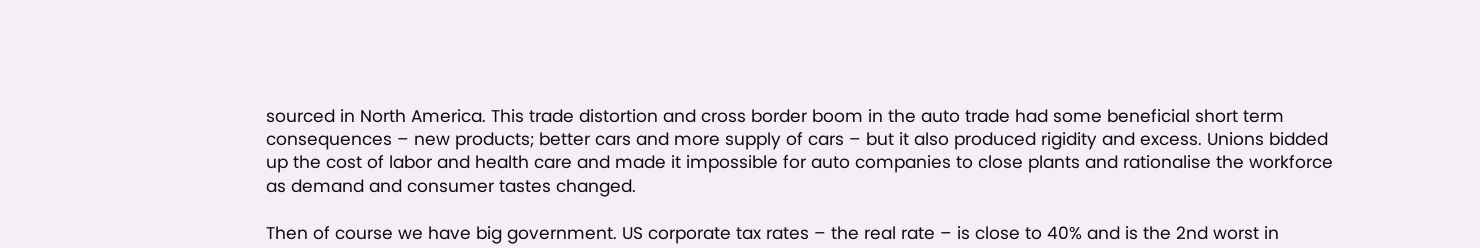sourced in North America. This trade distortion and cross border boom in the auto trade had some beneficial short term consequences – new products; better cars and more supply of cars – but it also produced rigidity and excess. Unions bidded up the cost of labor and health care and made it impossible for auto companies to close plants and rationalise the workforce as demand and consumer tastes changed.

Then of course we have big government. US corporate tax rates – the real rate – is close to 40% and is the 2nd worst in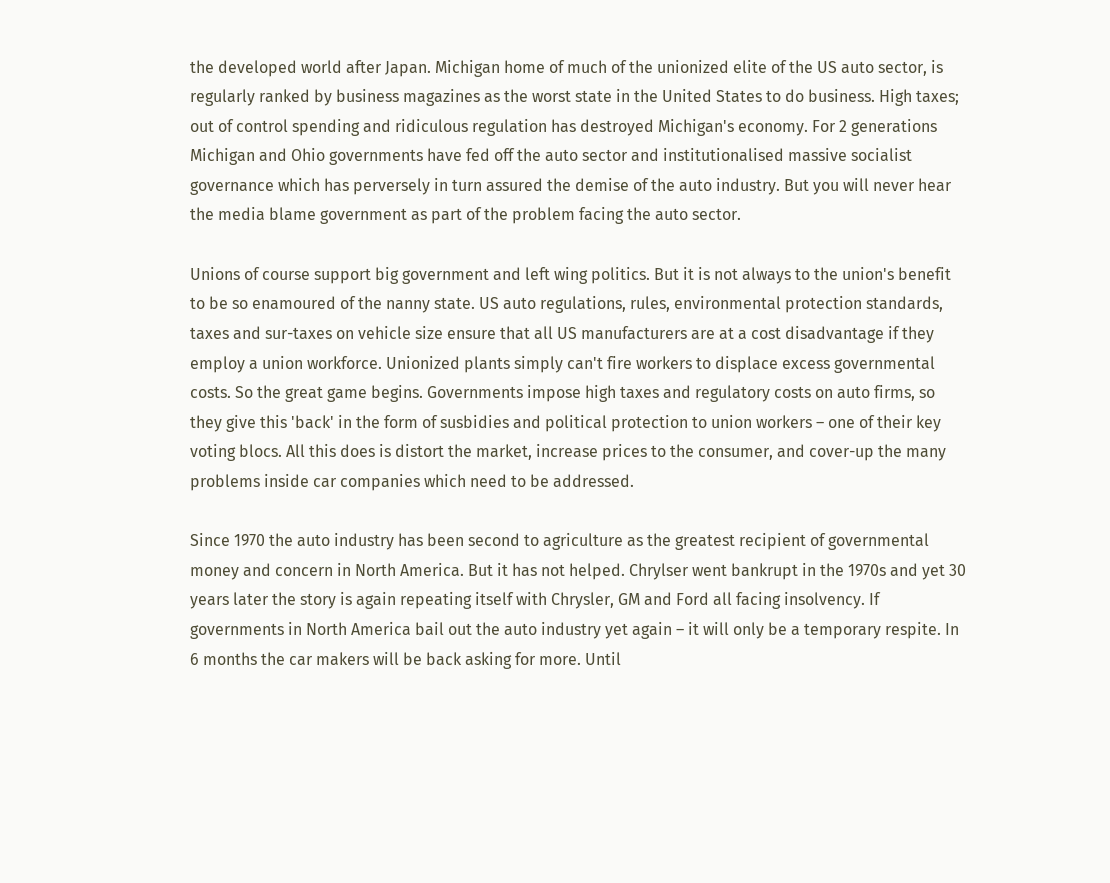the developed world after Japan. Michigan home of much of the unionized elite of the US auto sector, is regularly ranked by business magazines as the worst state in the United States to do business. High taxes; out of control spending and ridiculous regulation has destroyed Michigan's economy. For 2 generations Michigan and Ohio governments have fed off the auto sector and institutionalised massive socialist governance which has perversely in turn assured the demise of the auto industry. But you will never hear the media blame government as part of the problem facing the auto sector.

Unions of course support big government and left wing politics. But it is not always to the union's benefit to be so enamoured of the nanny state. US auto regulations, rules, environmental protection standards, taxes and sur-taxes on vehicle size ensure that all US manufacturers are at a cost disadvantage if they employ a union workforce. Unionized plants simply can't fire workers to displace excess governmental costs. So the great game begins. Governments impose high taxes and regulatory costs on auto firms, so they give this 'back' in the form of susbidies and political protection to union workers – one of their key voting blocs. All this does is distort the market, increase prices to the consumer, and cover-up the many problems inside car companies which need to be addressed.

Since 1970 the auto industry has been second to agriculture as the greatest recipient of governmental money and concern in North America. But it has not helped. Chrylser went bankrupt in the 1970s and yet 30 years later the story is again repeating itself with Chrysler, GM and Ford all facing insolvency. If governments in North America bail out the auto industry yet again – it will only be a temporary respite. In 6 months the car makers will be back asking for more. Until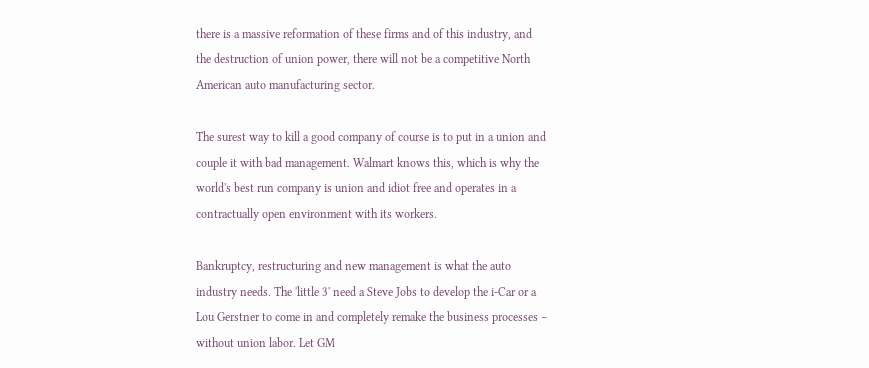there is a massive reformation of these firms and of this industry, and the destruction of union power, there will not be a competitive North American auto manufacturing sector.

The surest way to kill a good company of course is to put in a union and couple it with bad management. Walmart knows this, which is why the world's best run company is union and idiot free and operates in a contractually open environment with its workers.

Bankruptcy, restructuring and new management is what the auto industry needs. The 'little 3' need a Steve Jobs to develop the i-Car or a Lou Gerstner to come in and completely remake the business processes – without union labor. Let GM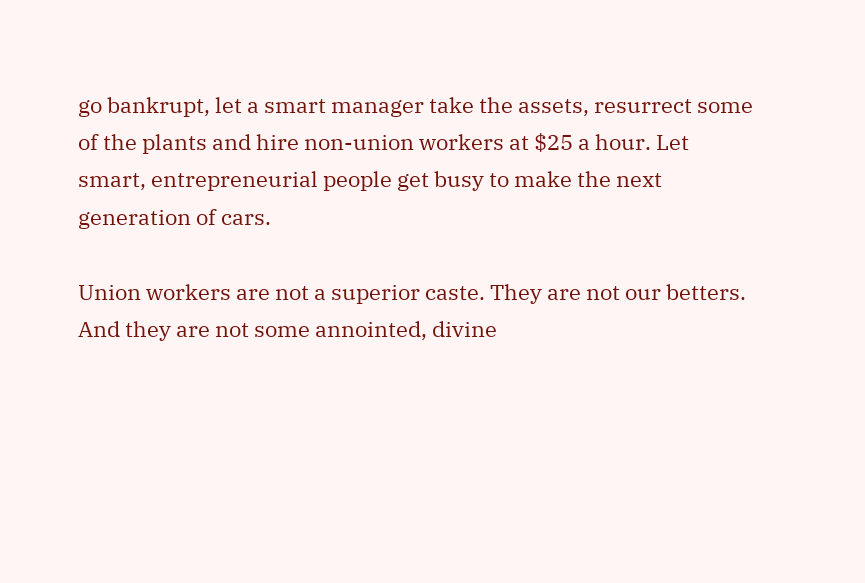go bankrupt, let a smart manager take the assets, resurrect some of the plants and hire non-union workers at $25 a hour. Let smart, entrepreneurial people get busy to make the next generation of cars.

Union workers are not a superior caste. They are not our betters. And they are not some annointed, divine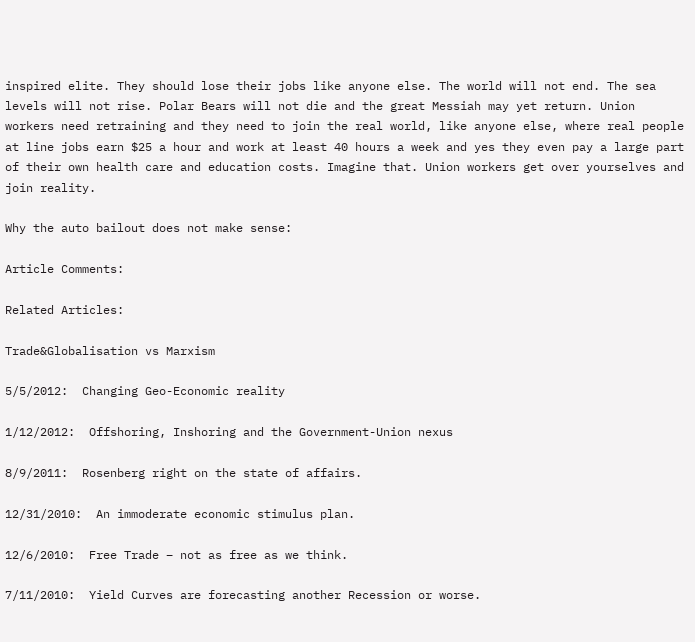inspired elite. They should lose their jobs like anyone else. The world will not end. The sea levels will not rise. Polar Bears will not die and the great Messiah may yet return. Union workers need retraining and they need to join the real world, like anyone else, where real people at line jobs earn $25 a hour and work at least 40 hours a week and yes they even pay a large part of their own health care and education costs. Imagine that. Union workers get over yourselves and join reality.

Why the auto bailout does not make sense:

Article Comments:

Related Articles:

Trade&Globalisation vs Marxism

5/5/2012:  Changing Geo-Economic reality

1/12/2012:  Offshoring, Inshoring and the Government-Union nexus

8/9/2011:  Rosenberg right on the state of affairs.

12/31/2010:  An immoderate economic stimulus plan.

12/6/2010:  Free Trade – not as free as we think.

7/11/2010:  Yield Curves are forecasting another Recession or worse.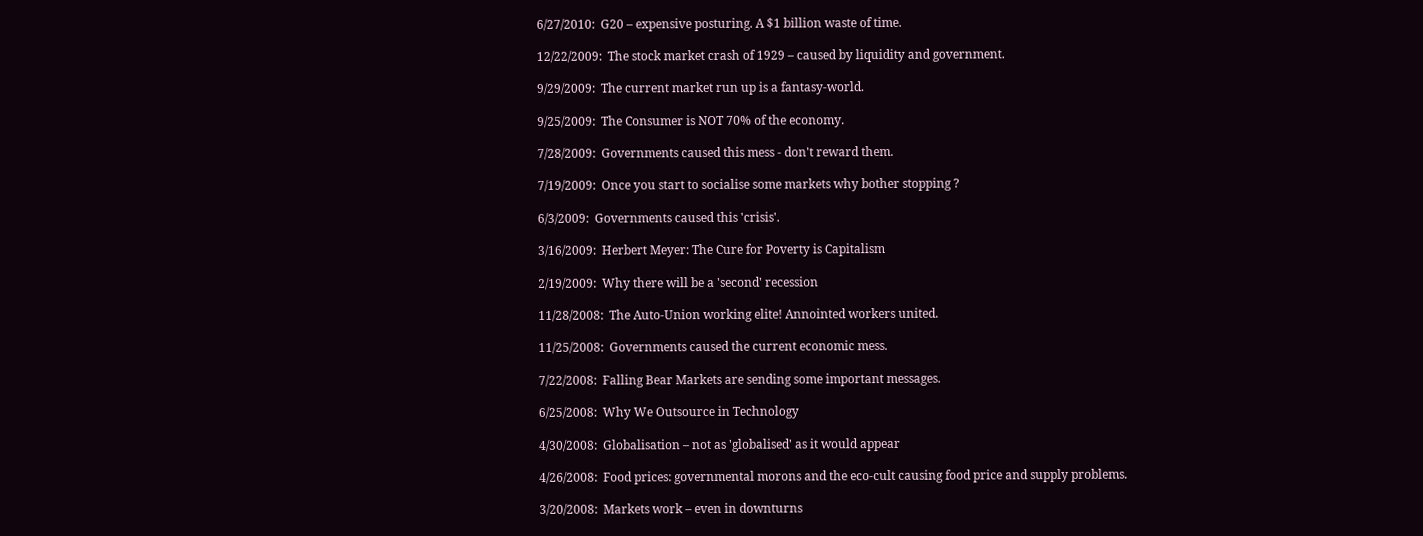6/27/2010:  G20 – expensive posturing. A $1 billion waste of time.

12/22/2009:  The stock market crash of 1929 – caused by liquidity and government.

9/29/2009:  The current market run up is a fantasy-world.

9/25/2009:  The Consumer is NOT 70% of the economy.

7/28/2009:  Governments caused this mess - don't reward them.

7/19/2009:  Once you start to socialise some markets why bother stopping ?

6/3/2009:  Governments caused this 'crisis'.

3/16/2009:  Herbert Meyer: The Cure for Poverty is Capitalism

2/19/2009:  Why there will be a 'second' recession

11/28/2008:  The Auto-Union working elite! Annointed workers united.

11/25/2008:  Governments caused the current economic mess.

7/22/2008:  Falling Bear Markets are sending some important messages.

6/25/2008:  Why We Outsource in Technology

4/30/2008:  Globalisation – not as 'globalised' as it would appear

4/26/2008:  Food prices: governmental morons and the eco-cult causing food price and supply problems.

3/20/2008:  Markets work – even in downturns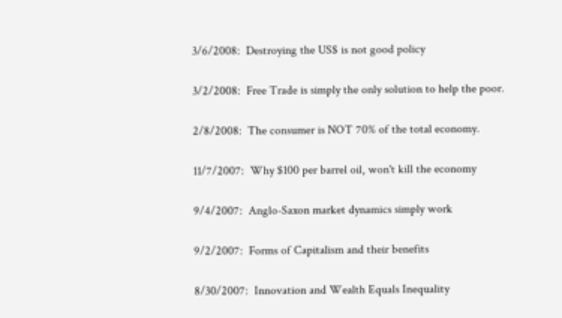3/6/2008:  Destroying the US$ is not good policy

3/2/2008:  Free Trade is simply the only solution to help the poor.

2/8/2008:  The consumer is NOT 70% of the total economy.

11/7/2007:  Why $100 per barrel oil, won't kill the economy

9/4/2007:  Anglo-Saxon market dynamics simply work

9/2/2007:  Forms of Capitalism and their benefits

8/30/2007:  Innovation and Wealth Equals Inequality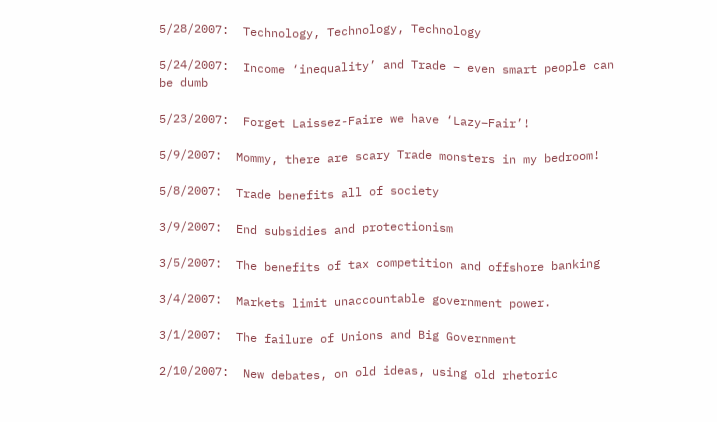5/28/2007:  Technology, Technology, Technology

5/24/2007:  Income ‘inequality’ and Trade – even smart people can be dumb

5/23/2007:  Forget Laissez-Faire we have ‘Lazy–Fair’!

5/9/2007:  Mommy, there are scary Trade monsters in my bedroom!

5/8/2007:  Trade benefits all of society

3/9/2007:  End subsidies and protectionism

3/5/2007:  The benefits of tax competition and offshore banking

3/4/2007:  Markets limit unaccountable government power.

3/1/2007:  The failure of Unions and Big Government

2/10/2007:  New debates, on old ideas, using old rhetoric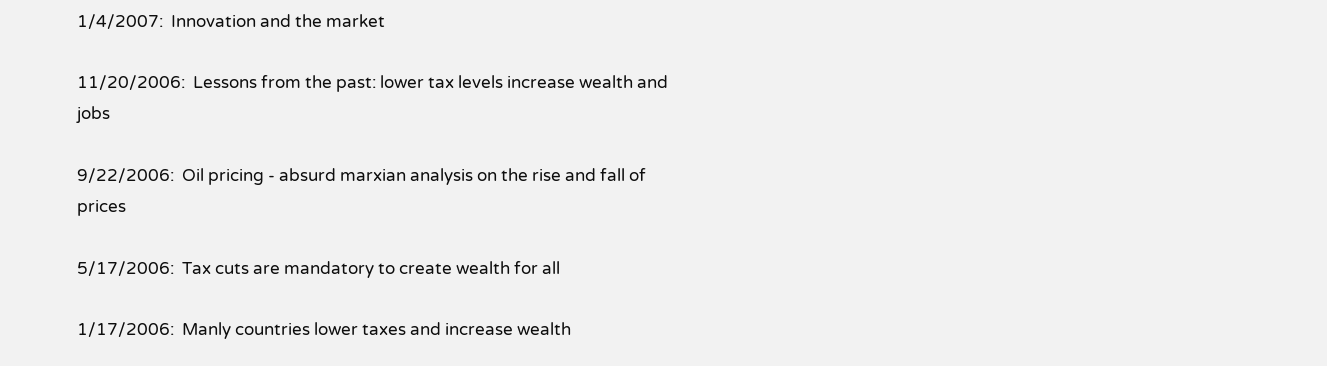1/4/2007:  Innovation and the market

11/20/2006:  Lessons from the past: lower tax levels increase wealth and jobs

9/22/2006:  Oil pricing - absurd marxian analysis on the rise and fall of prices

5/17/2006:  Tax cuts are mandatory to create wealth for all

1/17/2006:  Manly countries lower taxes and increase wealth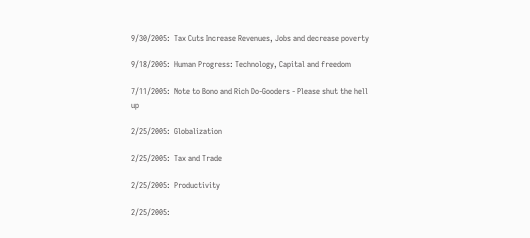9/30/2005:  Tax Cuts Increase Revenues, Jobs and decrease poverty

9/18/2005:  Human Progress: Technology, Capital and freedom

7/11/2005:  Note to Bono and Rich Do-Gooders - Please shut the hell up

2/25/2005:  Globalization

2/25/2005:  Tax and Trade

2/25/2005:  Productivity

2/25/2005: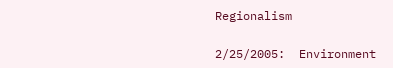Regionalism

2/25/2005:  Environment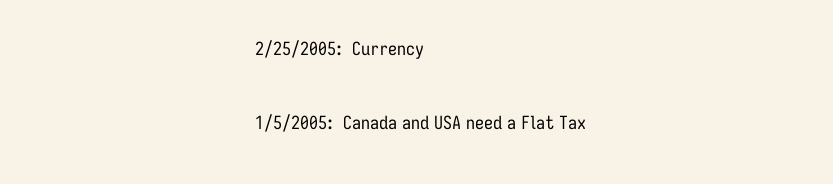2/25/2005:  Currency

1/5/2005:  Canada and USA need a Flat Tax